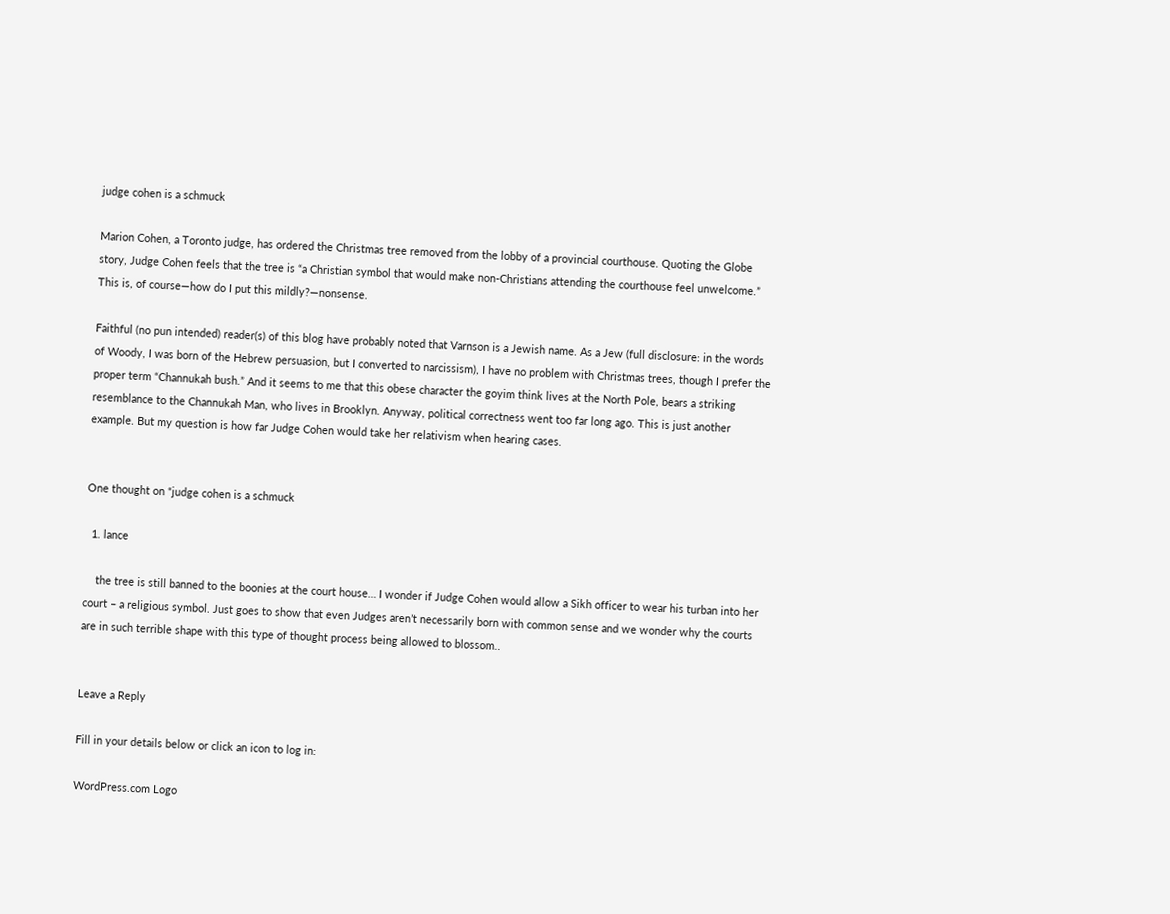judge cohen is a schmuck

Marion Cohen, a Toronto judge, has ordered the Christmas tree removed from the lobby of a provincial courthouse. Quoting the Globe story, Judge Cohen feels that the tree is “a Christian symbol that would make non-Christians attending the courthouse feel unwelcome.” This is, of course—how do I put this mildly?—nonsense.

Faithful (no pun intended) reader(s) of this blog have probably noted that Varnson is a Jewish name. As a Jew (full disclosure: in the words of Woody, I was born of the Hebrew persuasion, but I converted to narcissism), I have no problem with Christmas trees, though I prefer the proper term “Channukah bush.” And it seems to me that this obese character the goyim think lives at the North Pole, bears a striking resemblance to the Channukah Man, who lives in Brooklyn. Anyway, political correctness went too far long ago. This is just another example. But my question is how far Judge Cohen would take her relativism when hearing cases.


One thought on “judge cohen is a schmuck

  1. lance

    the tree is still banned to the boonies at the court house… I wonder if Judge Cohen would allow a Sikh officer to wear his turban into her court – a religious symbol. Just goes to show that even Judges aren’t necessarily born with common sense and we wonder why the courts are in such terrible shape with this type of thought process being allowed to blossom..


Leave a Reply

Fill in your details below or click an icon to log in:

WordPress.com Logo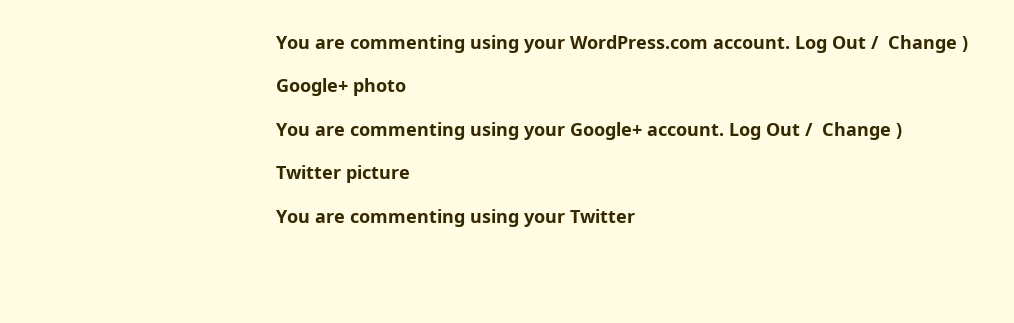You are commenting using your WordPress.com account. Log Out /  Change )

Google+ photo

You are commenting using your Google+ account. Log Out /  Change )

Twitter picture

You are commenting using your Twitter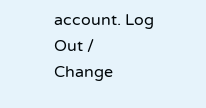account. Log Out /  Change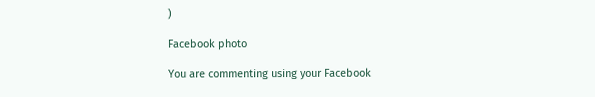)

Facebook photo

You are commenting using your Facebook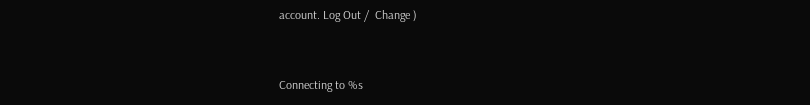account. Log Out /  Change )


Connecting to %s